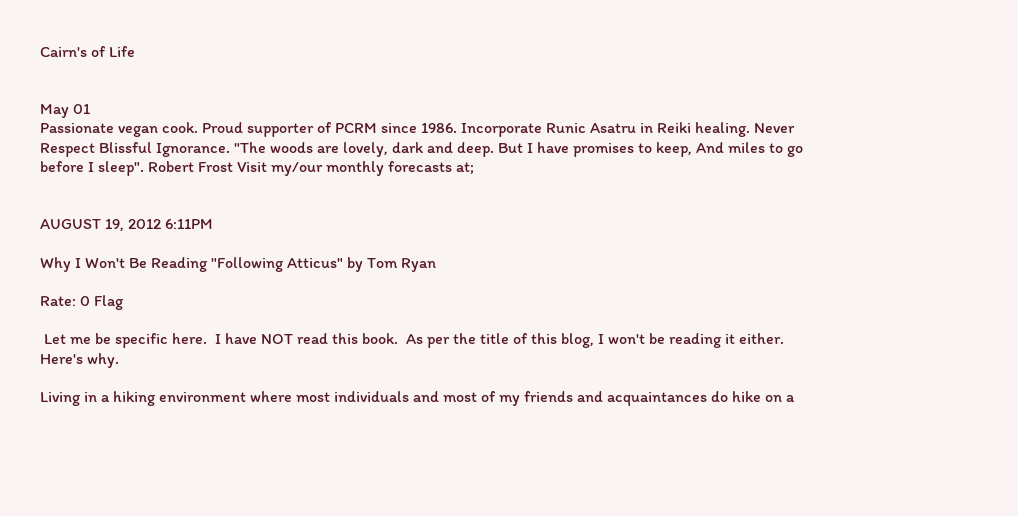Cairn's of Life


May 01
Passionate vegan cook. Proud supporter of PCRM since 1986. Incorporate Runic Asatru in Reiki healing. Never Respect Blissful Ignorance. "The woods are lovely, dark and deep. But I have promises to keep, And miles to go before I sleep". Robert Frost Visit my/our monthly forecasts at;


AUGUST 19, 2012 6:11PM

Why I Won't Be Reading "Following Atticus" by Tom Ryan

Rate: 0 Flag

 Let me be specific here.  I have NOT read this book.  As per the title of this blog, I won't be reading it either.  Here's why.

Living in a hiking environment where most individuals and most of my friends and acquaintances do hike on a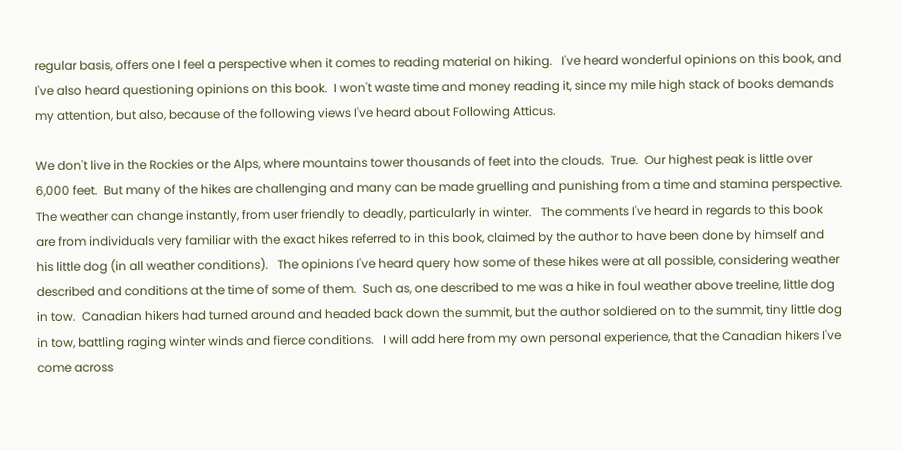regular basis, offers one I feel a perspective when it comes to reading material on hiking.   I've heard wonderful opinions on this book, and I've also heard questioning opinions on this book.  I won't waste time and money reading it, since my mile high stack of books demands my attention, but also, because of the following views I've heard about Following Atticus.

We don't live in the Rockies or the Alps, where mountains tower thousands of feet into the clouds.  True.  Our highest peak is little over 6,000 feet.  But many of the hikes are challenging and many can be made gruelling and punishing from a time and stamina perspective. The weather can change instantly, from user friendly to deadly, particularly in winter.   The comments I've heard in regards to this book are from individuals very familiar with the exact hikes referred to in this book, claimed by the author to have been done by himself and his little dog (in all weather conditions).   The opinions I've heard query how some of these hikes were at all possible, considering weather described and conditions at the time of some of them.  Such as, one described to me was a hike in foul weather above treeline, little dog in tow.  Canadian hikers had turned around and headed back down the summit, but the author soldiered on to the summit, tiny little dog in tow, battling raging winter winds and fierce conditions.   I will add here from my own personal experience, that the Canadian hikers I've come across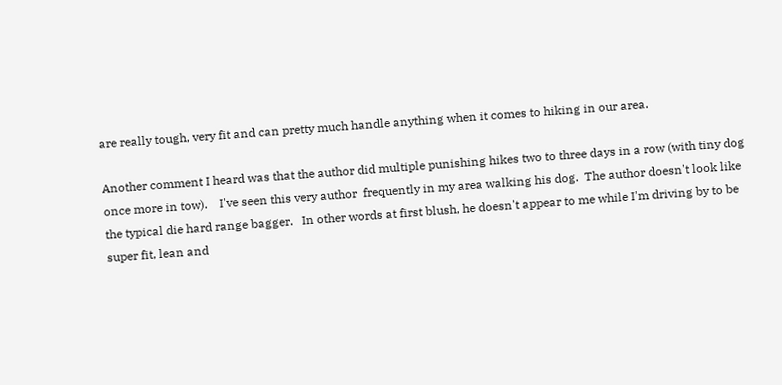are really tough, very fit and can pretty much handle anything when it comes to hiking in our area.

Another comment I heard was that the author did multiple punishing hikes two to three days in a row (with tiny dog once more in tow).    I've seen this very author  frequently in my area walking his dog.  The author doesn't look like the typical die hard range bagger.   In other words at first blush, he doesn't appear to me while I'm driving by to be super fit, lean and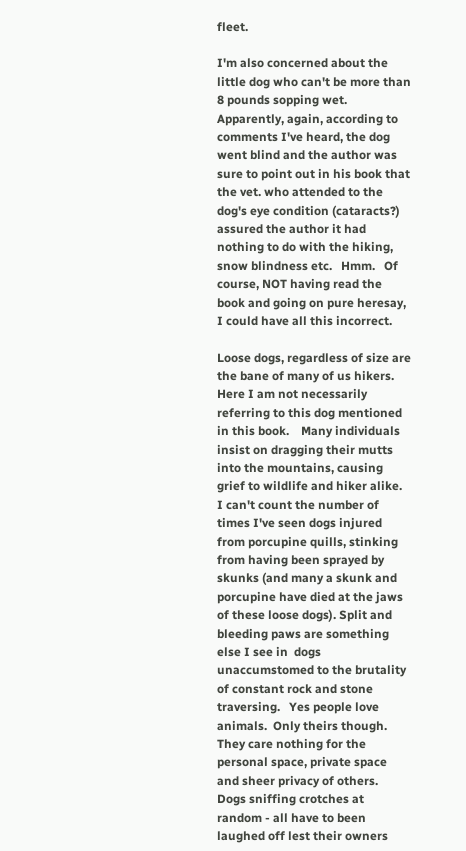fleet.

I'm also concerned about the little dog who can't be more than 8 pounds sopping wet.   Apparently, again, according to comments I've heard, the dog went blind and the author was sure to point out in his book that the vet. who attended to the dog's eye condition (cataracts?) assured the author it had nothing to do with the hiking, snow blindness etc.   Hmm.   Of course, NOT having read the book and going on pure heresay, I could have all this incorrect.

Loose dogs, regardless of size are the bane of many of us hikers. Here I am not necessarily referring to this dog mentioned in this book.    Many individuals insist on dragging their mutts into the mountains, causing grief to wildlife and hiker alike.  I can't count the number of times I've seen dogs injured from porcupine quills, stinking from having been sprayed by skunks (and many a skunk and porcupine have died at the jaws of these loose dogs). Split and bleeding paws are something else I see in  dogs unaccumstomed to the brutality of constant rock and stone traversing.   Yes people love animals.  Only theirs though.   They care nothing for the personal space, private space and sheer privacy of others.  Dogs sniffing crotches at random - all have to been laughed off lest their owners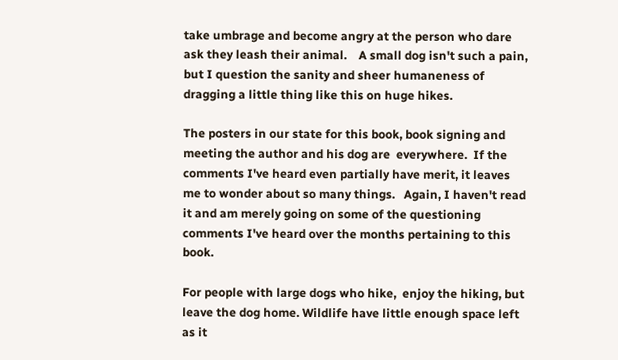take umbrage and become angry at the person who dare ask they leash their animal.    A small dog isn't such a pain, but I question the sanity and sheer humaneness of dragging a little thing like this on huge hikes.

The posters in our state for this book, book signing and meeting the author and his dog are  everywhere.  If the comments I've heard even partially have merit, it leaves me to wonder about so many things.   Again, I haven't read it and am merely going on some of the questioning comments I've heard over the months pertaining to this book.

For people with large dogs who hike,  enjoy the hiking, but leave the dog home. Wildlife have little enough space left as it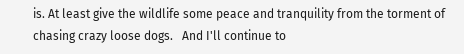is. At least give the wildlife some peace and tranquility from the torment of chasing crazy loose dogs.   And I'll continue to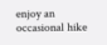enjoy an occasional hike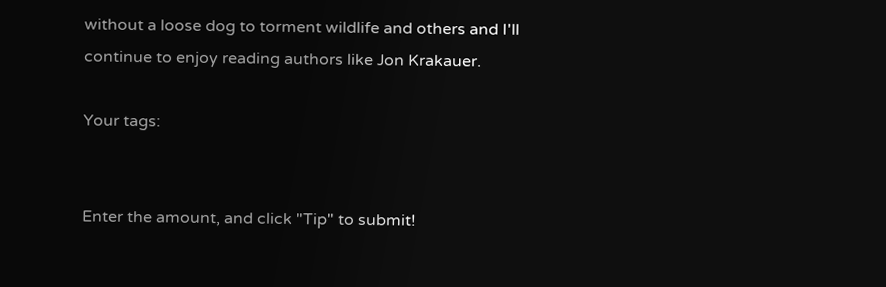without a loose dog to torment wildlife and others and I'll continue to enjoy reading authors like Jon Krakauer.

Your tags:


Enter the amount, and click "Tip" to submit!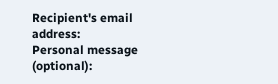Recipient's email address:
Personal message (optional):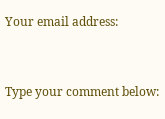Your email address:


Type your comment below: